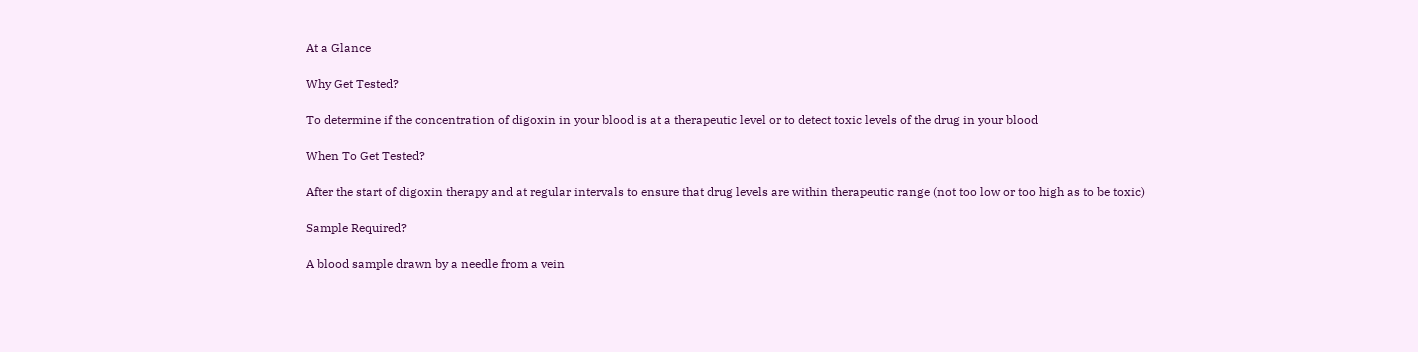At a Glance

Why Get Tested?

To determine if the concentration of digoxin in your blood is at a therapeutic level or to detect toxic levels of the drug in your blood

When To Get Tested?

After the start of digoxin therapy and at regular intervals to ensure that drug levels are within therapeutic range (not too low or too high as to be toxic)

Sample Required?

A blood sample drawn by a needle from a vein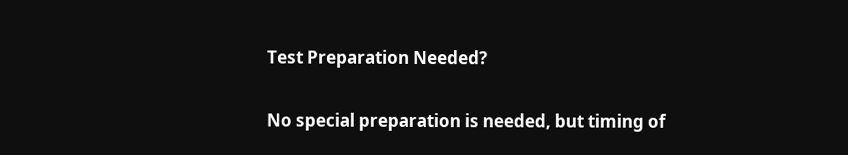Test Preparation Needed?

No special preparation is needed, but timing of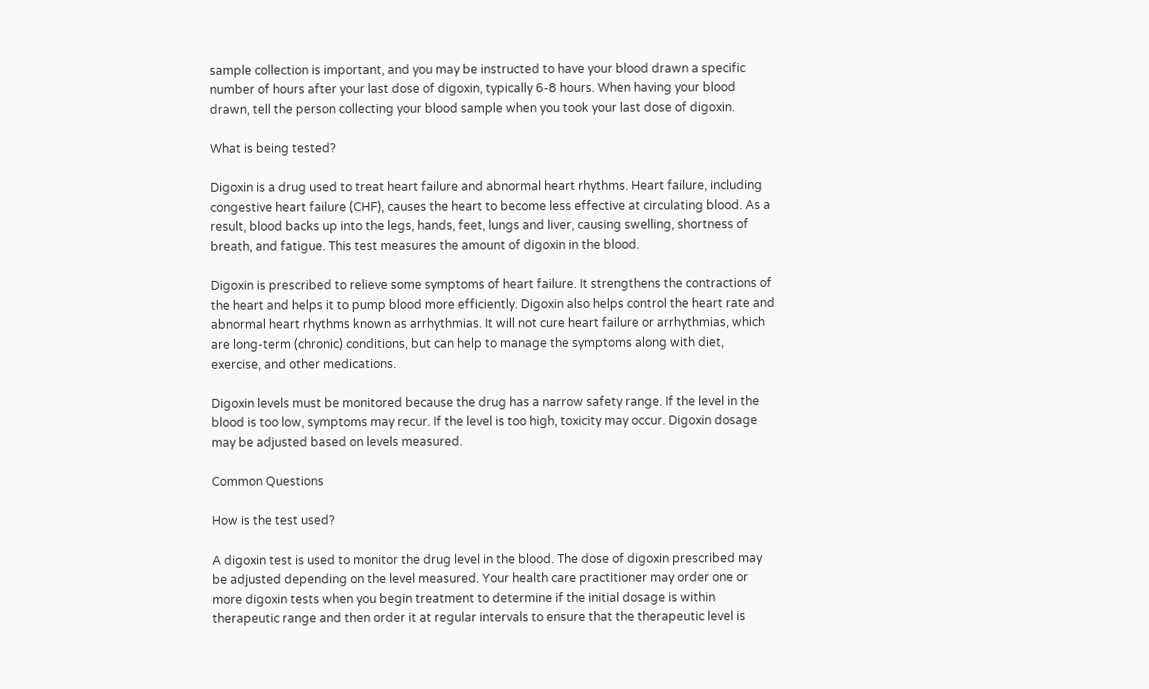sample collection is important, and you may be instructed to have your blood drawn a specific number of hours after your last dose of digoxin, typically 6-8 hours. When having your blood drawn, tell the person collecting your blood sample when you took your last dose of digoxin.

What is being tested?

Digoxin is a drug used to treat heart failure and abnormal heart rhythms. Heart failure, including congestive heart failure (CHF), causes the heart to become less effective at circulating blood. As a result, blood backs up into the legs, hands, feet, lungs and liver, causing swelling, shortness of breath, and fatigue. This test measures the amount of digoxin in the blood.

Digoxin is prescribed to relieve some symptoms of heart failure. It strengthens the contractions of the heart and helps it to pump blood more efficiently. Digoxin also helps control the heart rate and abnormal heart rhythms known as arrhythmias. It will not cure heart failure or arrhythmias, which are long-term (chronic) conditions, but can help to manage the symptoms along with diet, exercise, and other medications.

Digoxin levels must be monitored because the drug has a narrow safety range. If the level in the blood is too low, symptoms may recur. If the level is too high, toxicity may occur. Digoxin dosage may be adjusted based on levels measured.

Common Questions

How is the test used?

A digoxin test is used to monitor the drug level in the blood. The dose of digoxin prescribed may be adjusted depending on the level measured. Your health care practitioner may order one or more digoxin tests when you begin treatment to determine if the initial dosage is within therapeutic range and then order it at regular intervals to ensure that the therapeutic level is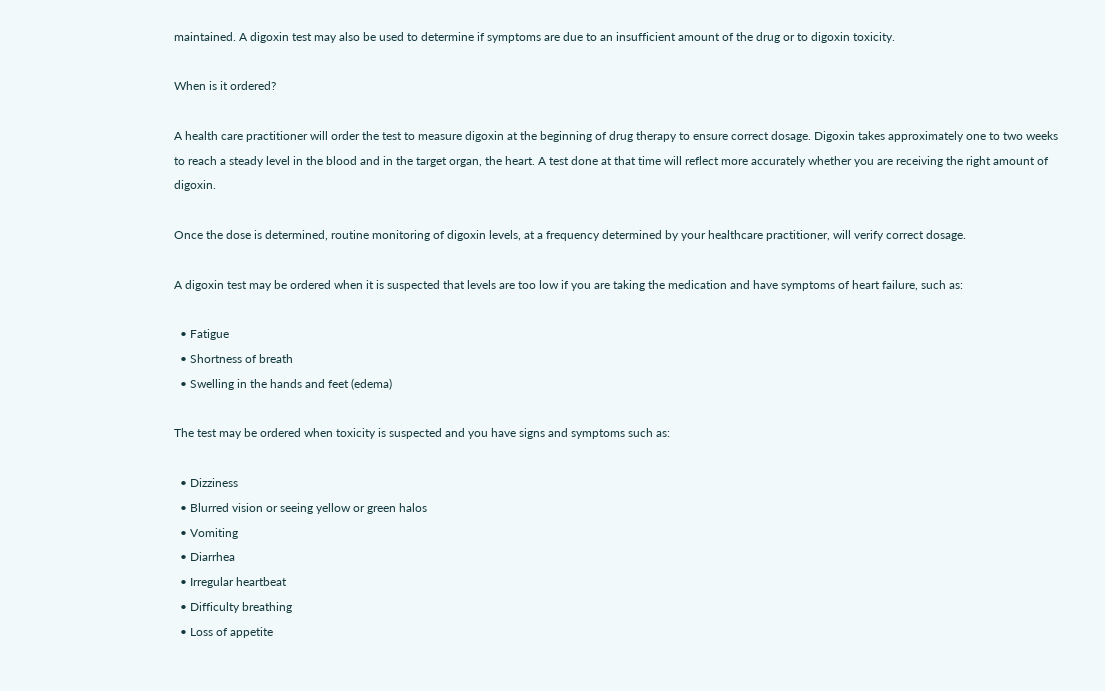maintained. A digoxin test may also be used to determine if symptoms are due to an insufficient amount of the drug or to digoxin toxicity.

When is it ordered?

A health care practitioner will order the test to measure digoxin at the beginning of drug therapy to ensure correct dosage. Digoxin takes approximately one to two weeks to reach a steady level in the blood and in the target organ, the heart. A test done at that time will reflect more accurately whether you are receiving the right amount of digoxin.

Once the dose is determined, routine monitoring of digoxin levels, at a frequency determined by your healthcare practitioner, will verify correct dosage.

A digoxin test may be ordered when it is suspected that levels are too low if you are taking the medication and have symptoms of heart failure, such as:

  • Fatigue
  • Shortness of breath
  • Swelling in the hands and feet (edema)

The test may be ordered when toxicity is suspected and you have signs and symptoms such as:

  • Dizziness
  • Blurred vision or seeing yellow or green halos
  • Vomiting
  • Diarrhea
  • Irregular heartbeat
  • Difficulty breathing
  • Loss of appetite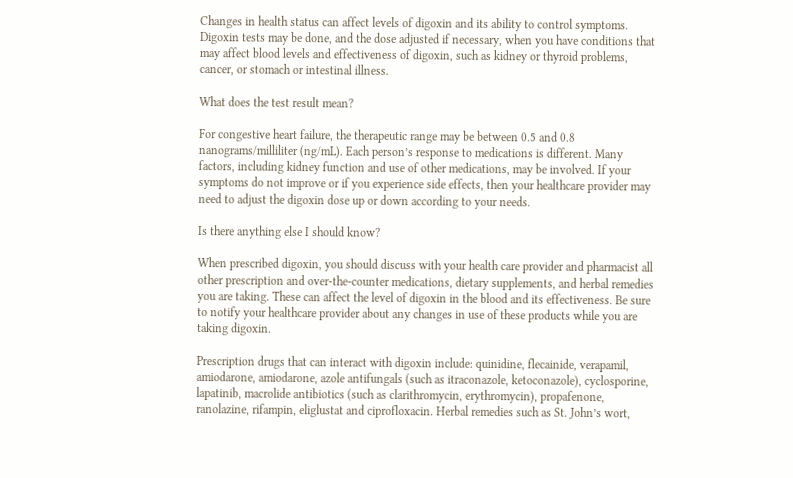Changes in health status can affect levels of digoxin and its ability to control symptoms. Digoxin tests may be done, and the dose adjusted if necessary, when you have conditions that may affect blood levels and effectiveness of digoxin, such as kidney or thyroid problems, cancer, or stomach or intestinal illness.

What does the test result mean?

For congestive heart failure, the therapeutic range may be between 0.5 and 0.8 nanograms/milliliter (ng/mL). Each person’s response to medications is different. Many factors, including kidney function and use of other medications, may be involved. If your symptoms do not improve or if you experience side effects, then your healthcare provider may need to adjust the digoxin dose up or down according to your needs.

Is there anything else I should know?

When prescribed digoxin, you should discuss with your health care provider and pharmacist all other prescription and over-the-counter medications, dietary supplements, and herbal remedies you are taking. These can affect the level of digoxin in the blood and its effectiveness. Be sure to notify your healthcare provider about any changes in use of these products while you are taking digoxin.

Prescription drugs that can interact with digoxin include: quinidine, flecainide, verapamil, amiodarone, amiodarone, azole antifungals (such as itraconazole, ketoconazole), cyclosporine, lapatinib, macrolide antibiotics (such as clarithromycin, erythromycin), propafenone, ranolazine, rifampin, eliglustat and ciprofloxacin. Herbal remedies such as St. John’s wort,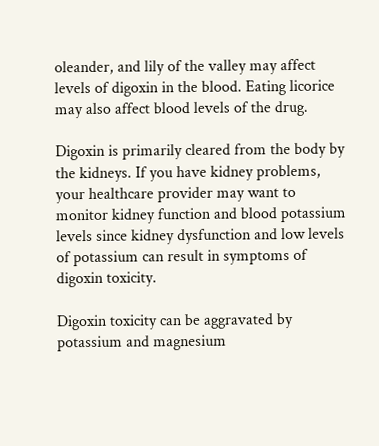oleander, and lily of the valley may affect levels of digoxin in the blood. Eating licorice may also affect blood levels of the drug.

Digoxin is primarily cleared from the body by the kidneys. If you have kidney problems, your healthcare provider may want to monitor kidney function and blood potassium levels since kidney dysfunction and low levels of potassium can result in symptoms of digoxin toxicity.

Digoxin toxicity can be aggravated by potassium and magnesium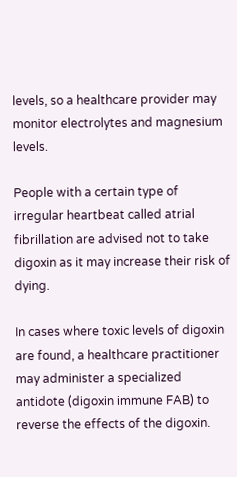levels, so a healthcare provider may monitor electrolytes and magnesium levels.

People with a certain type of irregular heartbeat called atrial fibrillation are advised not to take digoxin as it may increase their risk of dying.

In cases where toxic levels of digoxin are found, a healthcare practitioner may administer a specialized antidote (digoxin immune FAB) to reverse the effects of the digoxin.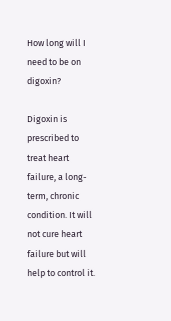How long will I need to be on digoxin?

Digoxin is prescribed to treat heart failure, a long-term, chronic condition. It will not cure heart failure but will help to control it.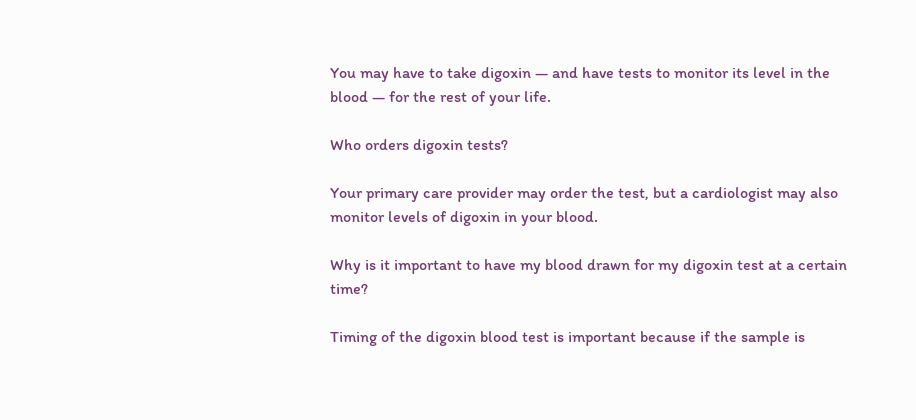You may have to take digoxin — and have tests to monitor its level in the blood — for the rest of your life.

Who orders digoxin tests?

Your primary care provider may order the test, but a cardiologist may also monitor levels of digoxin in your blood.

Why is it important to have my blood drawn for my digoxin test at a certain time?

Timing of the digoxin blood test is important because if the sample is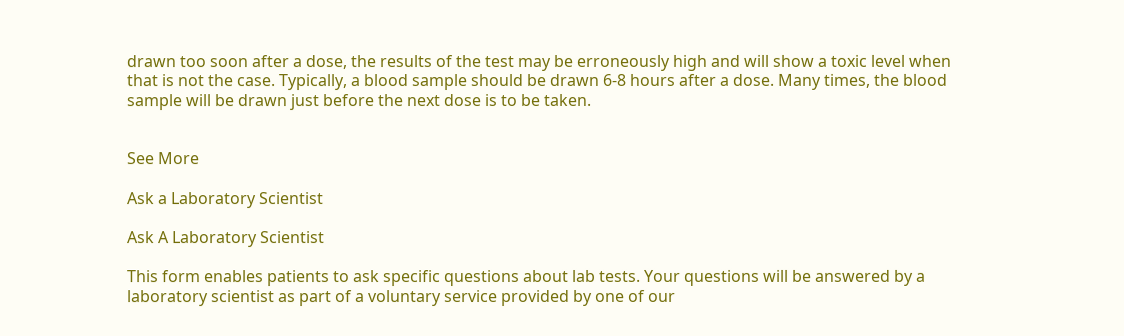drawn too soon after a dose, the results of the test may be erroneously high and will show a toxic level when that is not the case. Typically, a blood sample should be drawn 6-8 hours after a dose. Many times, the blood sample will be drawn just before the next dose is to be taken.


See More

Ask a Laboratory Scientist

Ask A Laboratory Scientist

This form enables patients to ask specific questions about lab tests. Your questions will be answered by a laboratory scientist as part of a voluntary service provided by one of our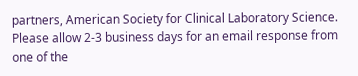partners, American Society for Clinical Laboratory Science. Please allow 2-3 business days for an email response from one of the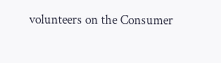volunteers on the Consumer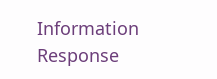Information Response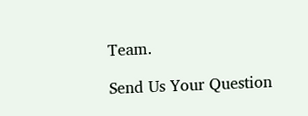Team.

Send Us Your Question